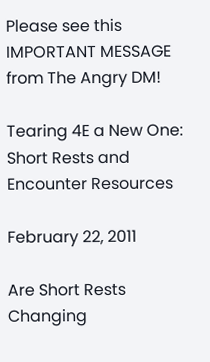Please see this IMPORTANT MESSAGE from The Angry DM!

Tearing 4E a New One: Short Rests and Encounter Resources

February 22, 2011

Are Short Rests Changing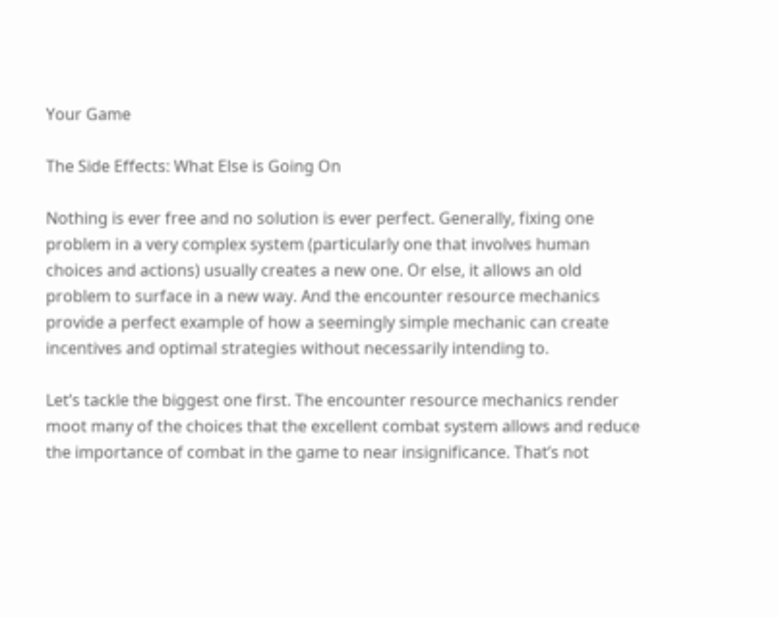Your Game

The Side Effects: What Else is Going On

Nothing is ever free and no solution is ever perfect. Generally, fixing one problem in a very complex system (particularly one that involves human choices and actions) usually creates a new one. Or else, it allows an old problem to surface in a new way. And the encounter resource mechanics provide a perfect example of how a seemingly simple mechanic can create incentives and optimal strategies without necessarily intending to.

Let’s tackle the biggest one first. The encounter resource mechanics render moot many of the choices that the excellent combat system allows and reduce the importance of combat in the game to near insignificance. That’s not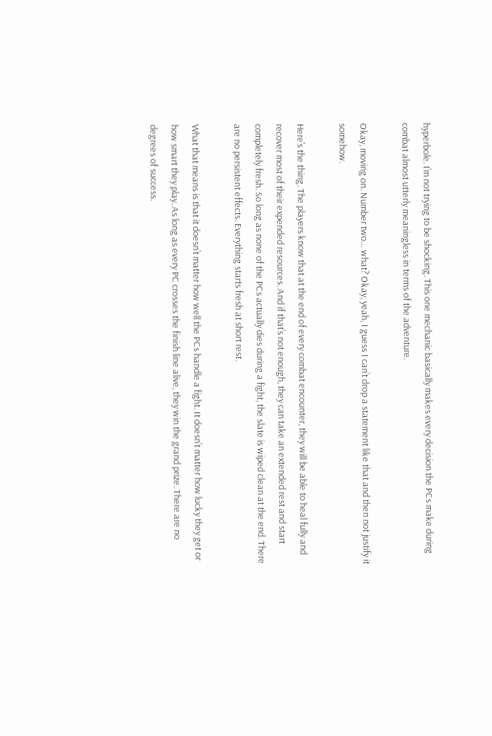hyperbole. I’m not trying to be shocking. This one mechanic basically makes every decision the PCs make during combat almost utterly meaningless in terms of the adventure.

Okay, moving on. Number two… what? Okay, yeah, I guess I can’t drop a statement like that and then not justify it somehow.

Here’s the thing. The players know that at the end of every combat encounter, they will be able to heal fully and recover most of their expended resources. And if that’s not enough, they can take an extended rest and start completely fresh. So long as none of the PCs actually dies during a fight, the slate is wiped clean at the end. There are no persistent effects. Everything starts fresh at short rest.

What that means is that it doesn’t matter how well the PCs handle a fight. It doesn’t matter how lucky they get or how smart they play. As long as every PC crosses the finish line alive, they win the grand prize. There are no degrees of success.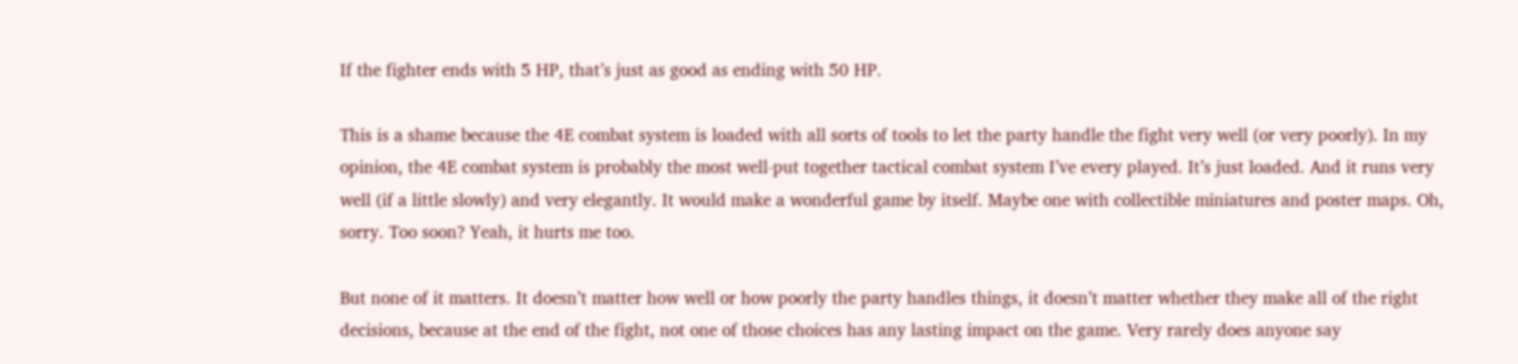If the fighter ends with 5 HP, that’s just as good as ending with 50 HP.

This is a shame because the 4E combat system is loaded with all sorts of tools to let the party handle the fight very well (or very poorly). In my opinion, the 4E combat system is probably the most well-put together tactical combat system I’ve every played. It’s just loaded. And it runs very well (if a little slowly) and very elegantly. It would make a wonderful game by itself. Maybe one with collectible miniatures and poster maps. Oh, sorry. Too soon? Yeah, it hurts me too.

But none of it matters. It doesn’t matter how well or how poorly the party handles things, it doesn’t matter whether they make all of the right decisions, because at the end of the fight, not one of those choices has any lasting impact on the game. Very rarely does anyone say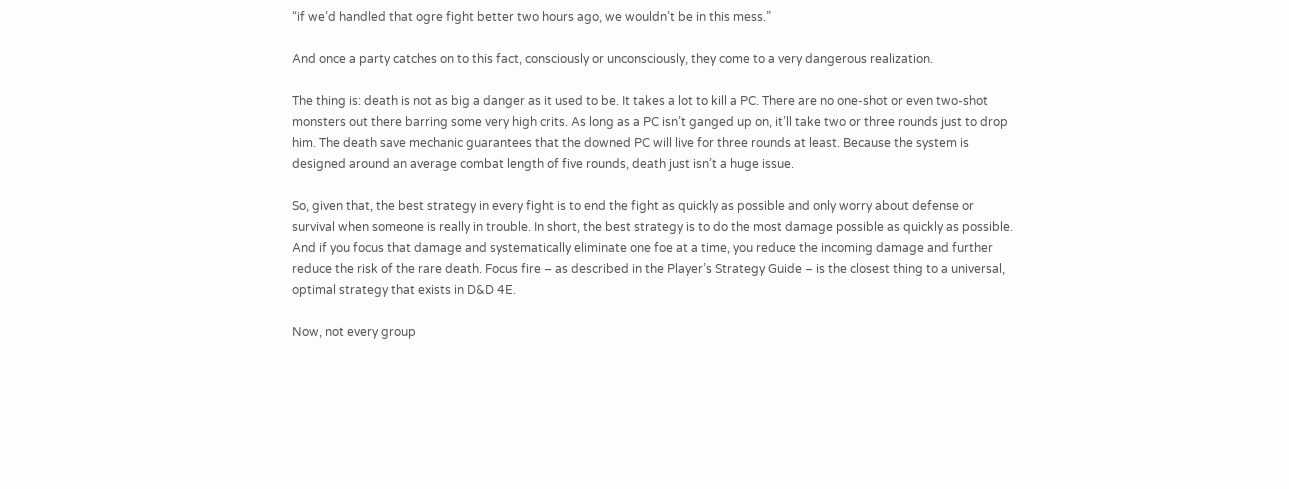“if we’d handled that ogre fight better two hours ago, we wouldn’t be in this mess.”

And once a party catches on to this fact, consciously or unconsciously, they come to a very dangerous realization.

The thing is: death is not as big a danger as it used to be. It takes a lot to kill a PC. There are no one-shot or even two-shot monsters out there barring some very high crits. As long as a PC isn’t ganged up on, it’ll take two or three rounds just to drop him. The death save mechanic guarantees that the downed PC will live for three rounds at least. Because the system is designed around an average combat length of five rounds, death just isn’t a huge issue.

So, given that, the best strategy in every fight is to end the fight as quickly as possible and only worry about defense or survival when someone is really in trouble. In short, the best strategy is to do the most damage possible as quickly as possible. And if you focus that damage and systematically eliminate one foe at a time, you reduce the incoming damage and further reduce the risk of the rare death. Focus fire – as described in the Player’s Strategy Guide – is the closest thing to a universal, optimal strategy that exists in D&D 4E.

Now, not every group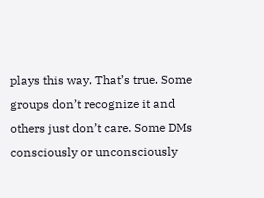plays this way. That’s true. Some groups don’t recognize it and others just don’t care. Some DMs consciously or unconsciously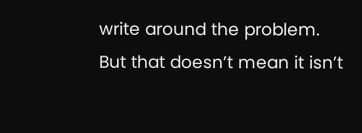write around the problem. But that doesn’t mean it isn’t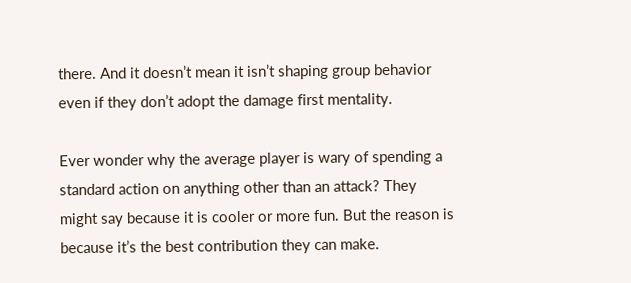there. And it doesn’t mean it isn’t shaping group behavior even if they don’t adopt the damage first mentality.

Ever wonder why the average player is wary of spending a standard action on anything other than an attack? They might say because it is cooler or more fun. But the reason is because it’s the best contribution they can make.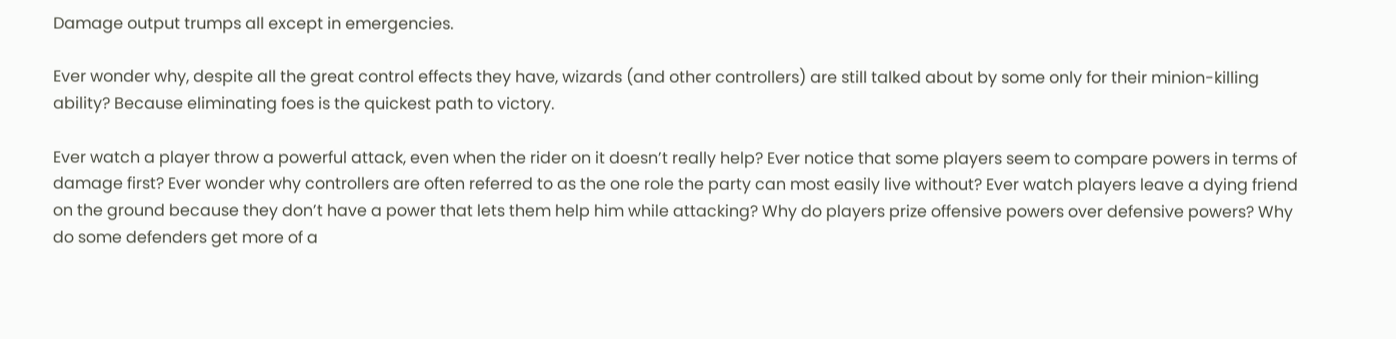Damage output trumps all except in emergencies.

Ever wonder why, despite all the great control effects they have, wizards (and other controllers) are still talked about by some only for their minion-killing ability? Because eliminating foes is the quickest path to victory.

Ever watch a player throw a powerful attack, even when the rider on it doesn’t really help? Ever notice that some players seem to compare powers in terms of damage first? Ever wonder why controllers are often referred to as the one role the party can most easily live without? Ever watch players leave a dying friend on the ground because they don’t have a power that lets them help him while attacking? Why do players prize offensive powers over defensive powers? Why do some defenders get more of a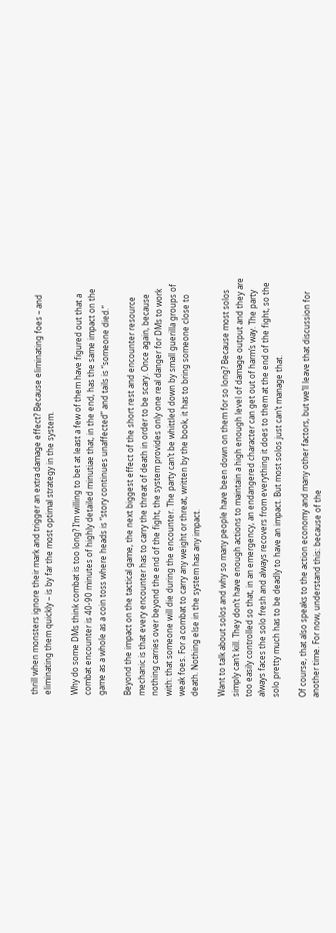thrill when monsters ignore their mark and trigger an extra damage effect? Because eliminating foes – and eliminating them quickly – is by far the most optimal strategy in the system.

Why do some DMs think combat is too long? I’m willing to bet at least a few of them have figured out that a combat encounter is 40-90 minutes of highly detailed minutiae that, in the end, has the same impact on the game as a whole as a coin toss where heads is “story continues unaffected” and tails is “someone died.”

Beyond the impact on the tactical game, the next biggest effect of the short rest and encounter resource mechanic is that every encounter has to carry the threat of death in order to be scary. Once again, because nothing carries over beyond the end of the fight, the system provides only one real danger for DMs to work with: that someone will die during the encounter. The party can’t be whittled down by small guerilla groups of weak foes. For a combat to carry any weight or threat, written by the book, it has to bring someone close to death. Nothing else in the system has any impact.

Want to talk about solos and why so many people have been down on them for so long? Because most solos simply can’t kill. They don’t have enough actions to maintain a high enough level of damage output and they are too easily controlled so that, in an emergency, an endangered character can get out of harm’s way. The party always faces the solo fresh and always recovers from everything it does to them at the end of the fight, so the solo pretty much has to be deadly to have an impact. But most solos just can’t manage that.

Of course, that also speaks to the action economy and many other factors, but we’ll leave that discussion for another time. For now, understand this: because of the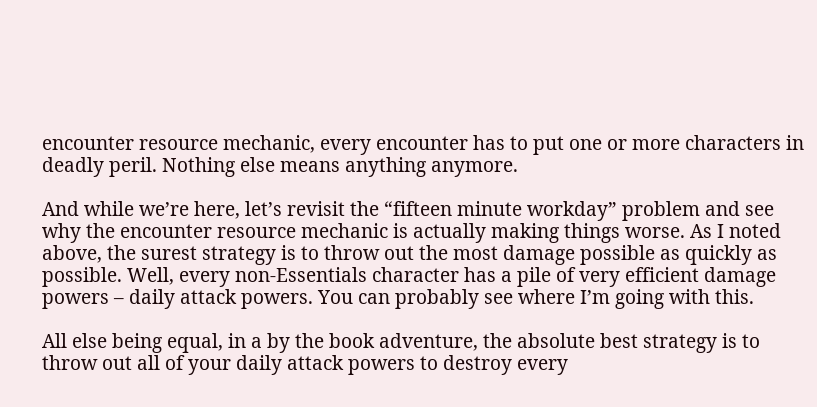encounter resource mechanic, every encounter has to put one or more characters in deadly peril. Nothing else means anything anymore.

And while we’re here, let’s revisit the “fifteen minute workday” problem and see why the encounter resource mechanic is actually making things worse. As I noted above, the surest strategy is to throw out the most damage possible as quickly as possible. Well, every non-Essentials character has a pile of very efficient damage powers – daily attack powers. You can probably see where I’m going with this.

All else being equal, in a by the book adventure, the absolute best strategy is to throw out all of your daily attack powers to destroy every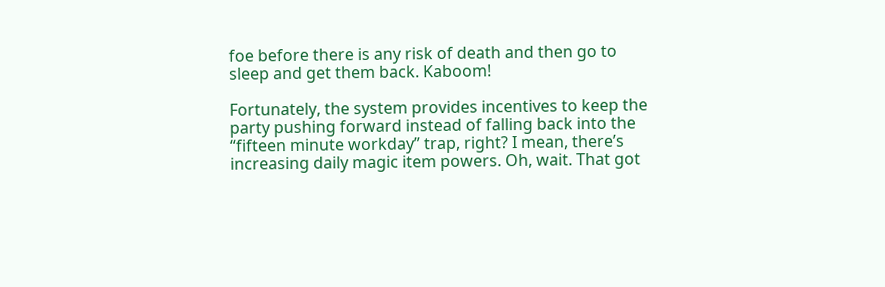foe before there is any risk of death and then go to sleep and get them back. Kaboom!

Fortunately, the system provides incentives to keep the party pushing forward instead of falling back into the “fifteen minute workday” trap, right? I mean, there’s increasing daily magic item powers. Oh, wait. That got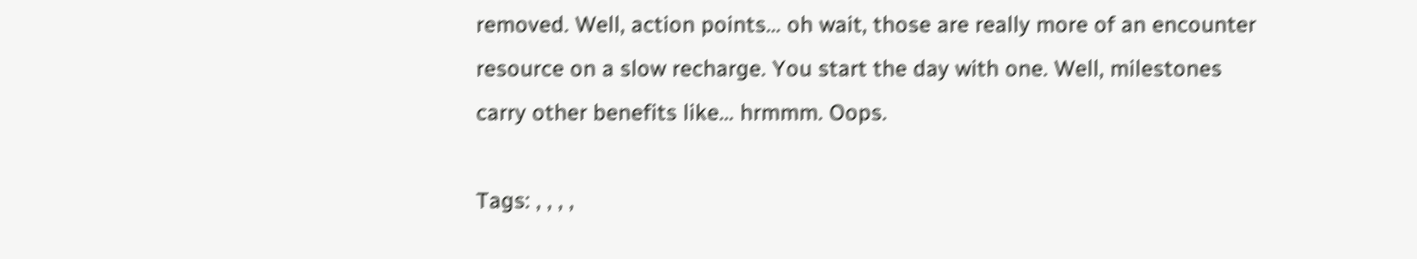removed. Well, action points… oh wait, those are really more of an encounter resource on a slow recharge. You start the day with one. Well, milestones carry other benefits like… hrmmm. Oops.

Tags: , , , ,